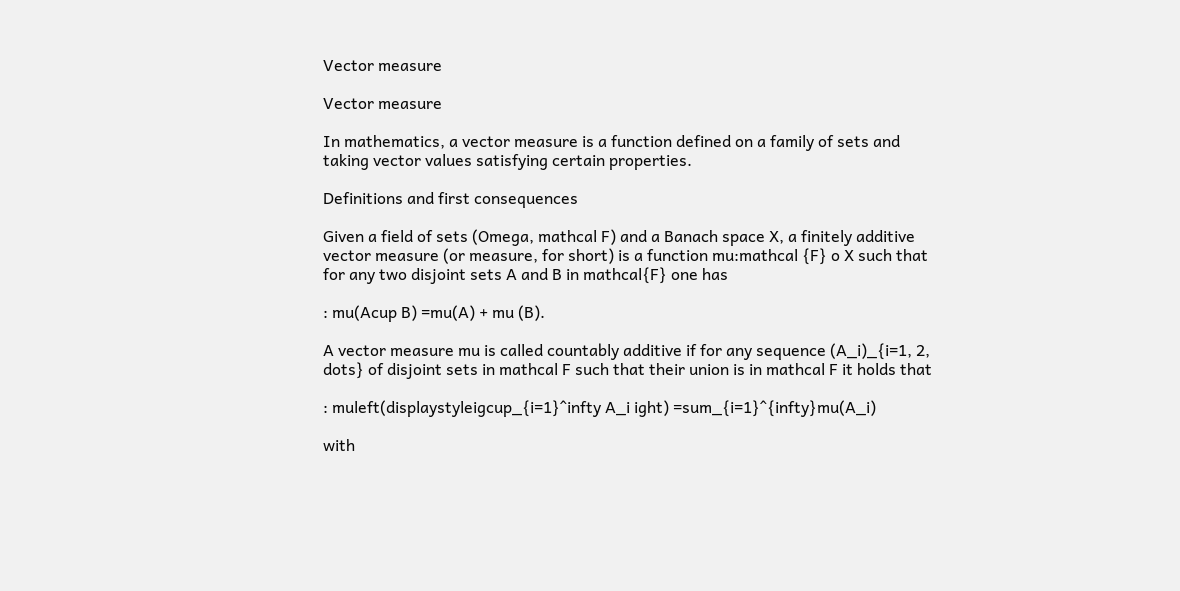Vector measure

Vector measure

In mathematics, a vector measure is a function defined on a family of sets and taking vector values satisfying certain properties.

Definitions and first consequences

Given a field of sets (Omega, mathcal F) and a Banach space X, a finitely additive vector measure (or measure, for short) is a function mu:mathcal {F} o X such that for any two disjoint sets A and B in mathcal{F} one has

: mu(Acup B) =mu(A) + mu (B).

A vector measure mu is called countably additive if for any sequence (A_i)_{i=1, 2, dots} of disjoint sets in mathcal F such that their union is in mathcal F it holds that

: muleft(displaystyleigcup_{i=1}^infty A_i ight) =sum_{i=1}^{infty}mu(A_i)

with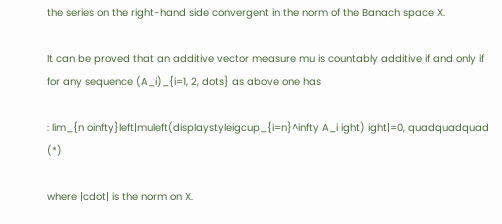the series on the right-hand side convergent in the norm of the Banach space X.

It can be proved that an additive vector measure mu is countably additive if and only if for any sequence (A_i)_{i=1, 2, dots} as above one has

: lim_{n oinfty}left|muleft(displaystyleigcup_{i=n}^infty A_i ight) ight|=0, quadquadquad (*)

where |cdot| is the norm on X.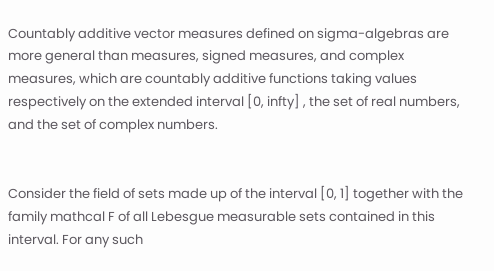Countably additive vector measures defined on sigma-algebras are more general than measures, signed measures, and complex measures, which are countably additive functions taking values respectively on the extended interval [0, infty] , the set of real numbers, and the set of complex numbers.


Consider the field of sets made up of the interval [0, 1] together with the family mathcal F of all Lebesgue measurable sets contained in this interval. For any such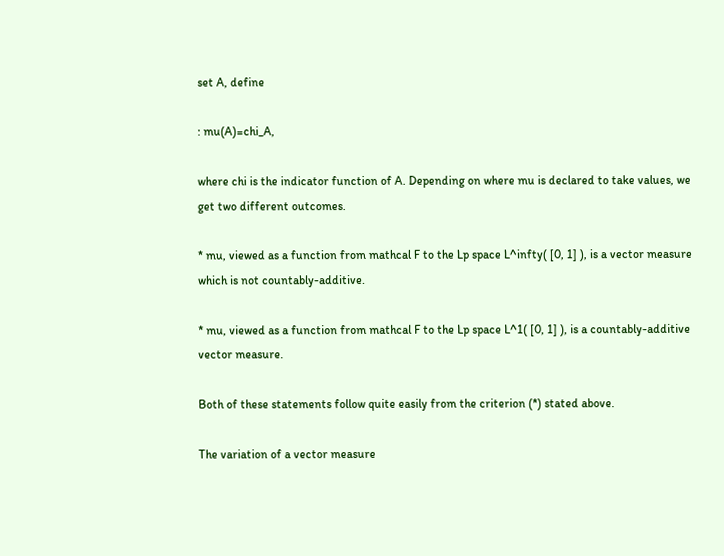set A, define

: mu(A)=chi_A,

where chi is the indicator function of A. Depending on where mu is declared to take values, we get two different outcomes.

* mu, viewed as a function from mathcal F to the Lp space L^infty( [0, 1] ), is a vector measure which is not countably-additive.

* mu, viewed as a function from mathcal F to the Lp space L^1( [0, 1] ), is a countably-additive vector measure.

Both of these statements follow quite easily from the criterion (*) stated above.

The variation of a vector measure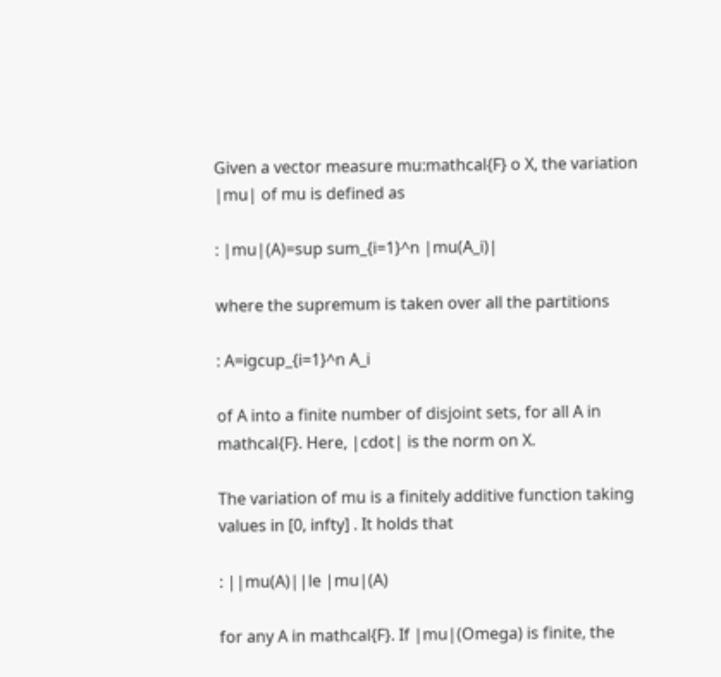Given a vector measure mu:mathcal{F} o X, the variation |mu| of mu is defined as

: |mu|(A)=sup sum_{i=1}^n |mu(A_i)|

where the supremum is taken over all the partitions

: A=igcup_{i=1}^n A_i

of A into a finite number of disjoint sets, for all A in mathcal{F}. Here, |cdot| is the norm on X.

The variation of mu is a finitely additive function taking values in [0, infty] . It holds that

: ||mu(A)||le |mu|(A)

for any A in mathcal{F}. If |mu|(Omega) is finite, the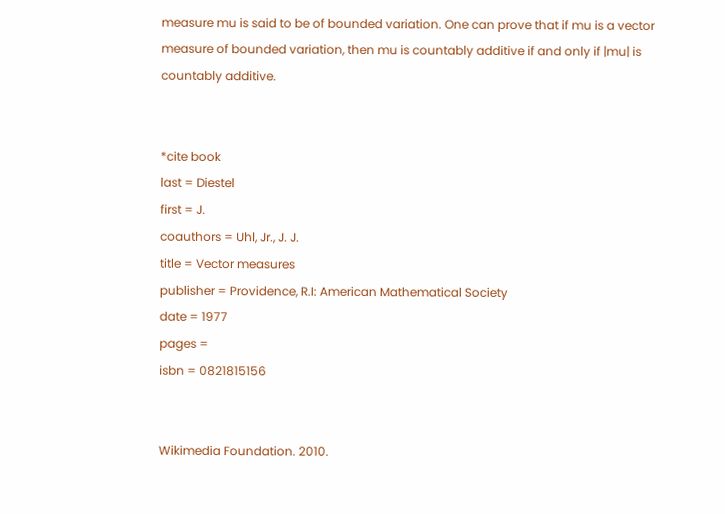measure mu is said to be of bounded variation. One can prove that if mu is a vector measure of bounded variation, then mu is countably additive if and only if |mu| is countably additive.


*cite book
last = Diestel
first = J.
coauthors = Uhl, Jr., J. J.
title = Vector measures
publisher = Providence, R.I: American Mathematical Society
date = 1977
pages =
isbn = 0821815156


Wikimedia Foundation. 2010.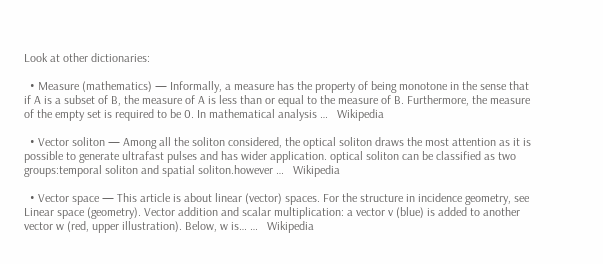Look at other dictionaries:

  • Measure (mathematics) — Informally, a measure has the property of being monotone in the sense that if A is a subset of B, the measure of A is less than or equal to the measure of B. Furthermore, the measure of the empty set is required to be 0. In mathematical analysis …   Wikipedia

  • Vector soliton — Among all the soliton considered, the optical soliton draws the most attention as it is possible to generate ultrafast pulses and has wider application. optical soliton can be classified as two groups:temporal soliton and spatial soliton.however …   Wikipedia

  • Vector space — This article is about linear (vector) spaces. For the structure in incidence geometry, see Linear space (geometry). Vector addition and scalar multiplication: a vector v (blue) is added to another vector w (red, upper illustration). Below, w is… …   Wikipedia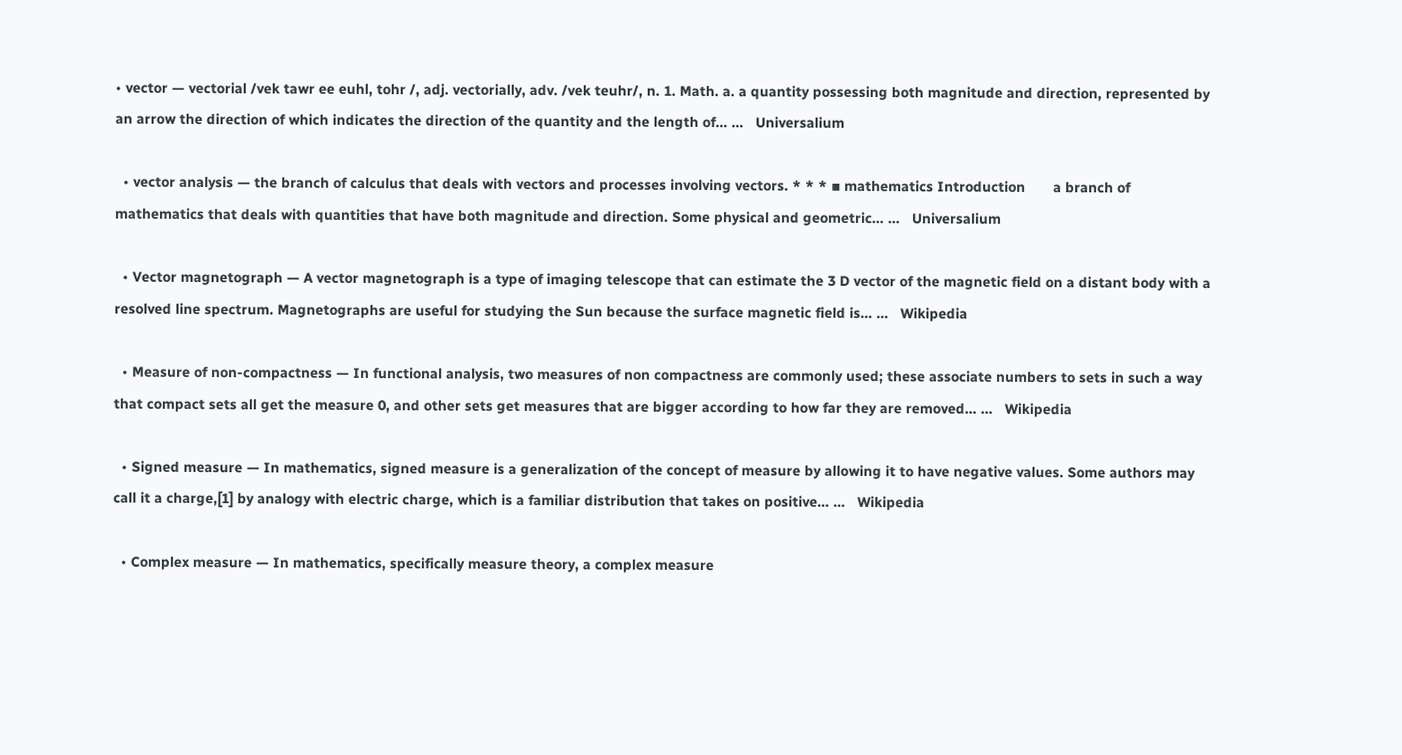• vector — vectorial /vek tawr ee euhl, tohr /, adj. vectorially, adv. /vek teuhr/, n. 1. Math. a. a quantity possessing both magnitude and direction, represented by an arrow the direction of which indicates the direction of the quantity and the length of… …   Universalium

  • vector analysis — the branch of calculus that deals with vectors and processes involving vectors. * * * ▪ mathematics Introduction       a branch of mathematics that deals with quantities that have both magnitude and direction. Some physical and geometric… …   Universalium

  • Vector magnetograph — A vector magnetograph is a type of imaging telescope that can estimate the 3 D vector of the magnetic field on a distant body with a resolved line spectrum. Magnetographs are useful for studying the Sun because the surface magnetic field is… …   Wikipedia

  • Measure of non-compactness — In functional analysis, two measures of non compactness are commonly used; these associate numbers to sets in such a way that compact sets all get the measure 0, and other sets get measures that are bigger according to how far they are removed… …   Wikipedia

  • Signed measure — In mathematics, signed measure is a generalization of the concept of measure by allowing it to have negative values. Some authors may call it a charge,[1] by analogy with electric charge, which is a familiar distribution that takes on positive… …   Wikipedia

  • Complex measure — In mathematics, specifically measure theory, a complex measure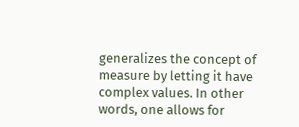generalizes the concept of measure by letting it have complex values. In other words, one allows for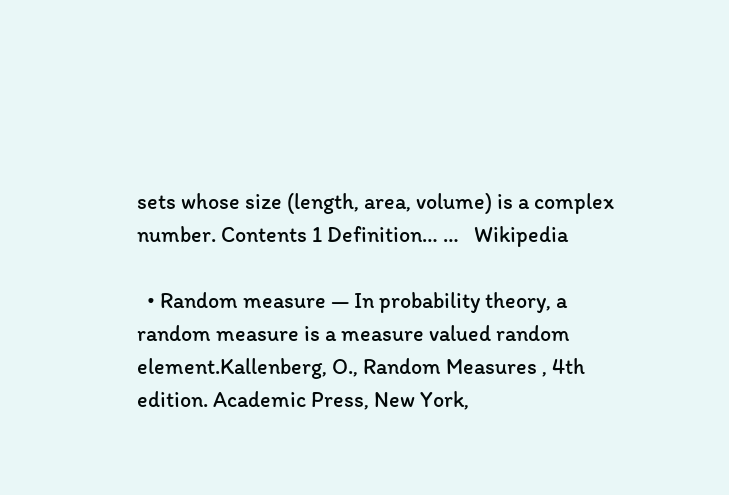sets whose size (length, area, volume) is a complex number. Contents 1 Definition… …   Wikipedia

  • Random measure — In probability theory, a random measure is a measure valued random element.Kallenberg, O., Random Measures , 4th edition. Academic Press, New York,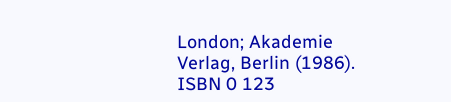London; Akademie Verlag, Berlin (1986). ISBN 0 123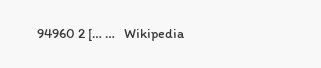94960 2 [… …   Wikipedia